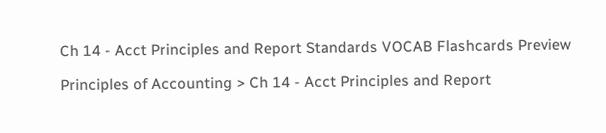Ch 14 - Acct Principles and Report Standards VOCAB Flashcards Preview

Principles of Accounting > Ch 14 - Acct Principles and Report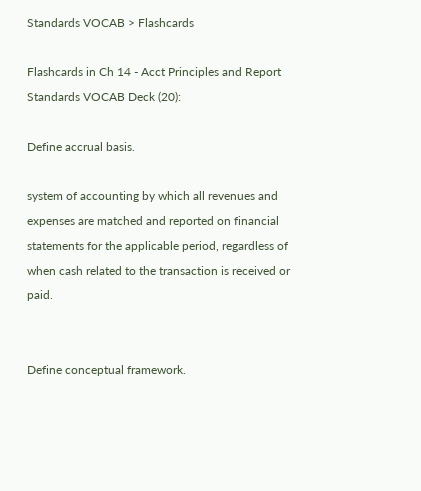Standards VOCAB > Flashcards

Flashcards in Ch 14 - Acct Principles and Report Standards VOCAB Deck (20):

Define accrual basis.

system of accounting by which all revenues and expenses are matched and reported on financial statements for the applicable period, regardless of when cash related to the transaction is received or paid.


Define conceptual framework.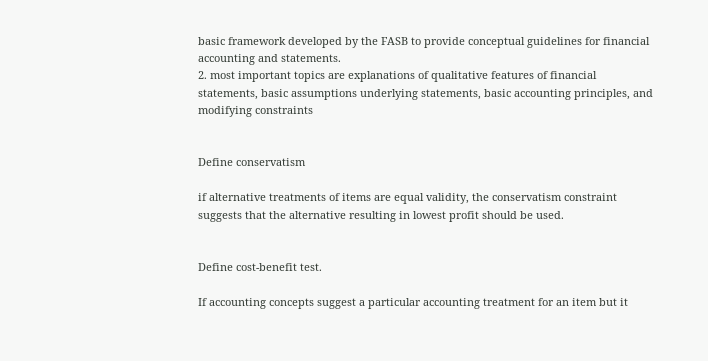basic framework developed by the FASB to provide conceptual guidelines for financial accounting and statements.
2. most important topics are explanations of qualitative features of financial statements, basic assumptions underlying statements, basic accounting principles, and modifying constraints


Define conservatism

if alternative treatments of items are equal validity, the conservatism constraint suggests that the alternative resulting in lowest profit should be used.


Define cost-benefit test.

If accounting concepts suggest a particular accounting treatment for an item but it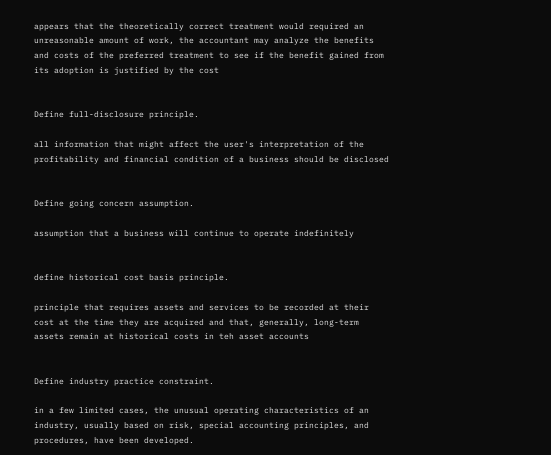appears that the theoretically correct treatment would required an unreasonable amount of work, the accountant may analyze the benefits and costs of the preferred treatment to see if the benefit gained from its adoption is justified by the cost


Define full-disclosure principle.

all information that might affect the user's interpretation of the profitability and financial condition of a business should be disclosed


Define going concern assumption.

assumption that a business will continue to operate indefinitely


define historical cost basis principle.

principle that requires assets and services to be recorded at their cost at the time they are acquired and that, generally, long-term assets remain at historical costs in teh asset accounts


Define industry practice constraint.

in a few limited cases, the unusual operating characteristics of an industry, usually based on risk, special accounting principles, and procedures, have been developed.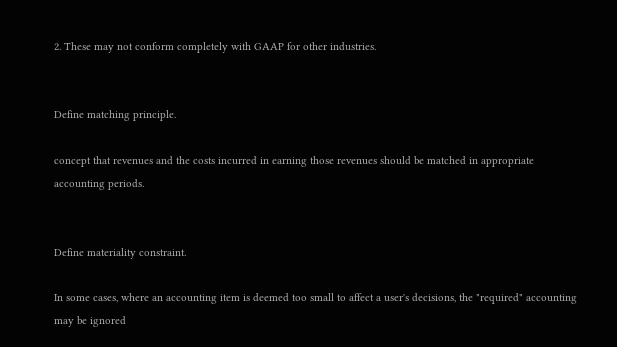2. These may not conform completely with GAAP for other industries.


Define matching principle.

concept that revenues and the costs incurred in earning those revenues should be matched in appropriate accounting periods.


Define materiality constraint.

In some cases, where an accounting item is deemed too small to affect a user's decisions, the "required" accounting may be ignored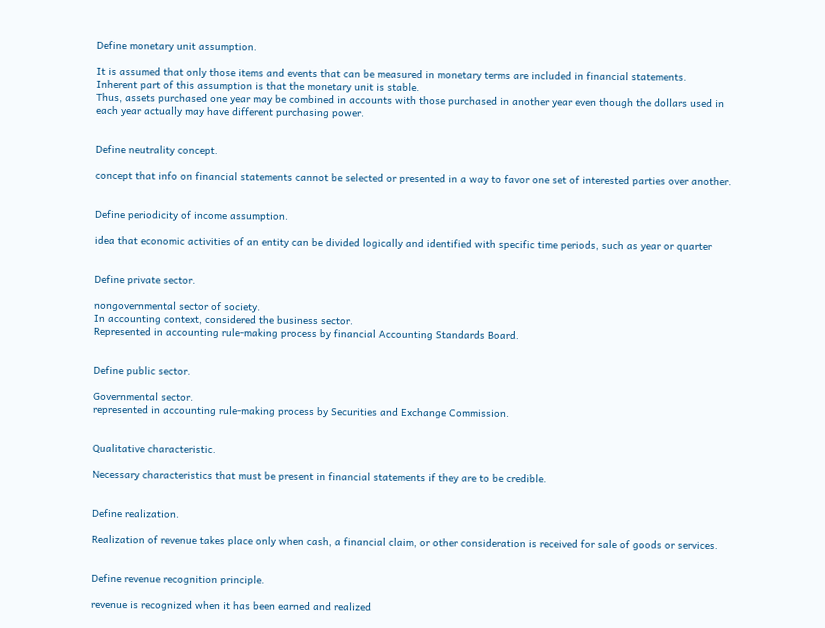Define monetary unit assumption.

It is assumed that only those items and events that can be measured in monetary terms are included in financial statements.
Inherent part of this assumption is that the monetary unit is stable.
Thus, assets purchased one year may be combined in accounts with those purchased in another year even though the dollars used in each year actually may have different purchasing power.


Define neutrality concept.

concept that info on financial statements cannot be selected or presented in a way to favor one set of interested parties over another.


Define periodicity of income assumption.

idea that economic activities of an entity can be divided logically and identified with specific time periods, such as year or quarter


Define private sector.

nongovernmental sector of society.
In accounting context, considered the business sector.
Represented in accounting rule-making process by financial Accounting Standards Board.


Define public sector.

Governmental sector.
represented in accounting rule-making process by Securities and Exchange Commission.


Qualitative characteristic.

Necessary characteristics that must be present in financial statements if they are to be credible.


Define realization.

Realization of revenue takes place only when cash, a financial claim, or other consideration is received for sale of goods or services.


Define revenue recognition principle.

revenue is recognized when it has been earned and realized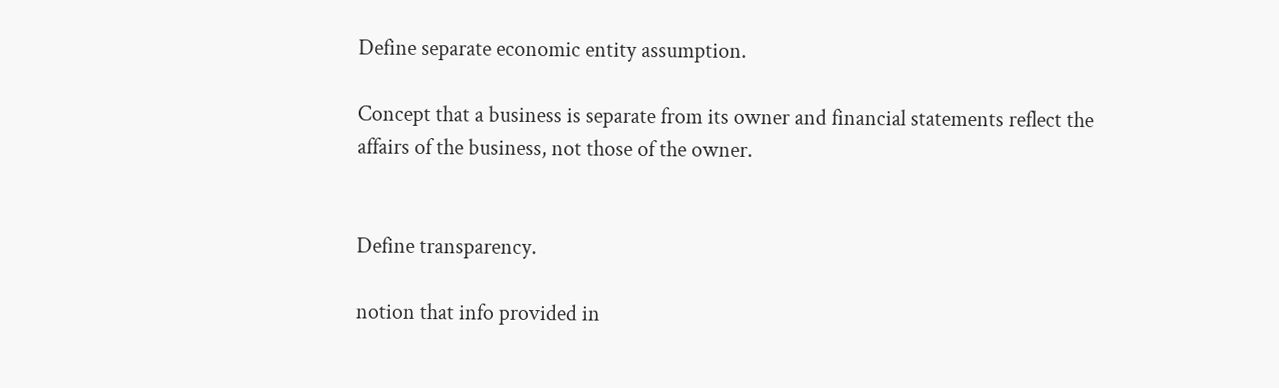Define separate economic entity assumption.

Concept that a business is separate from its owner and financial statements reflect the affairs of the business, not those of the owner.


Define transparency.

notion that info provided in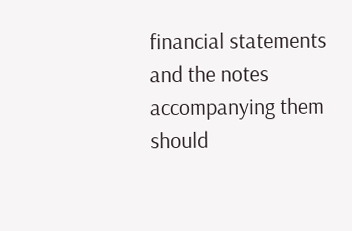financial statements and the notes accompanying them should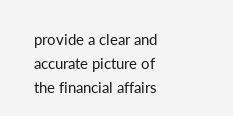provide a clear and accurate picture of the financial affairs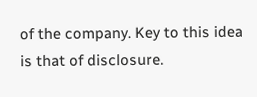of the company. Key to this idea is that of disclosure.